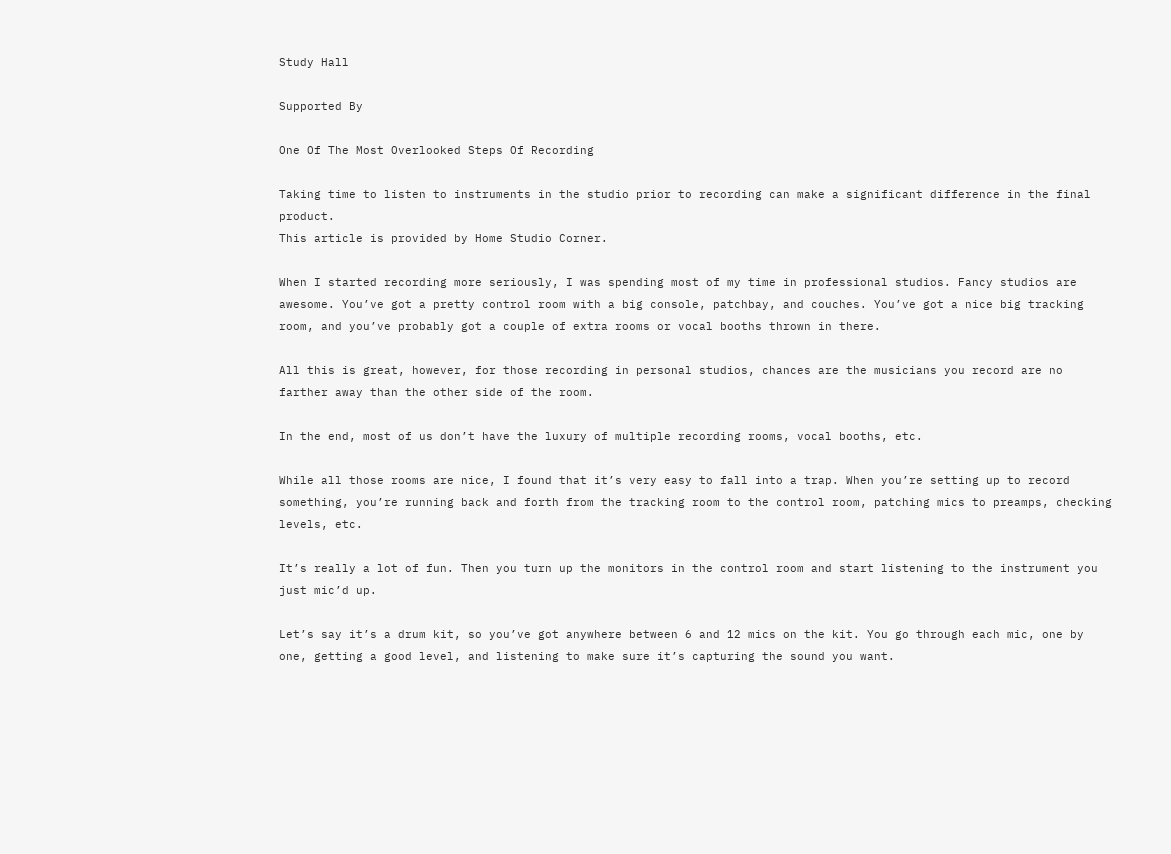Study Hall

Supported By

One Of The Most Overlooked Steps Of Recording

Taking time to listen to instruments in the studio prior to recording can make a significant difference in the final product.
This article is provided by Home Studio Corner.

When I started recording more seriously, I was spending most of my time in professional studios. Fancy studios are awesome. You’ve got a pretty control room with a big console, patchbay, and couches. You’ve got a nice big tracking room, and you’ve probably got a couple of extra rooms or vocal booths thrown in there.

All this is great, however, for those recording in personal studios, chances are the musicians you record are no farther away than the other side of the room.

In the end, most of us don’t have the luxury of multiple recording rooms, vocal booths, etc.

While all those rooms are nice, I found that it’s very easy to fall into a trap. When you’re setting up to record something, you’re running back and forth from the tracking room to the control room, patching mics to preamps, checking levels, etc.

It’s really a lot of fun. Then you turn up the monitors in the control room and start listening to the instrument you just mic’d up.

Let’s say it’s a drum kit, so you’ve got anywhere between 6 and 12 mics on the kit. You go through each mic, one by one, getting a good level, and listening to make sure it’s capturing the sound you want.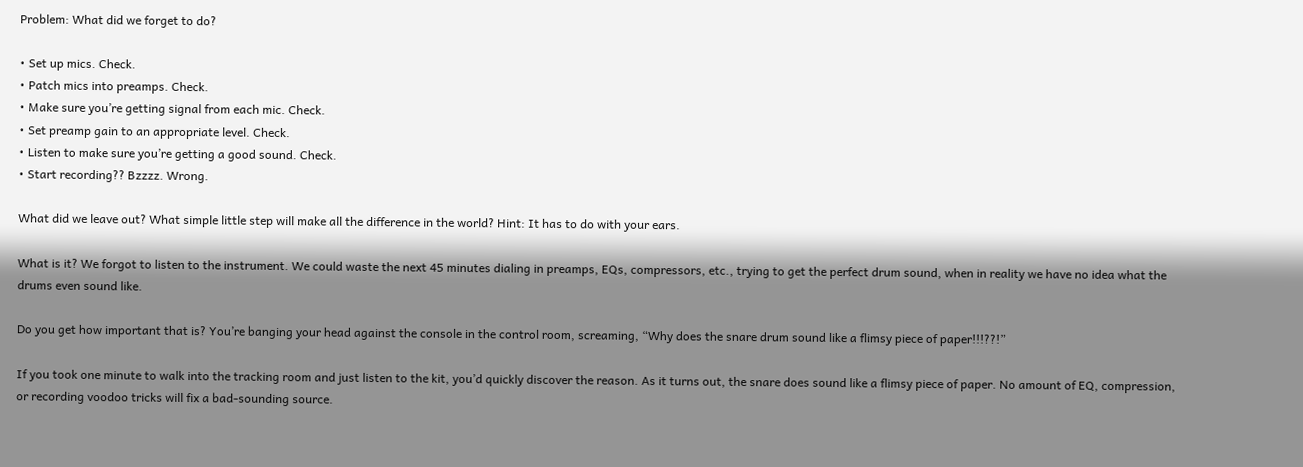Problem: What did we forget to do?

• Set up mics. Check.
• Patch mics into preamps. Check.
• Make sure you’re getting signal from each mic. Check.
• Set preamp gain to an appropriate level. Check.
• Listen to make sure you’re getting a good sound. Check.
• Start recording?? Bzzzz. Wrong.

What did we leave out? What simple little step will make all the difference in the world? Hint: It has to do with your ears.

What is it? We forgot to listen to the instrument. We could waste the next 45 minutes dialing in preamps, EQs, compressors, etc., trying to get the perfect drum sound, when in reality we have no idea what the drums even sound like.

Do you get how important that is? You’re banging your head against the console in the control room, screaming, “Why does the snare drum sound like a flimsy piece of paper!!!??!”

If you took one minute to walk into the tracking room and just listen to the kit, you’d quickly discover the reason. As it turns out, the snare does sound like a flimsy piece of paper. No amount of EQ, compression, or recording voodoo tricks will fix a bad-sounding source.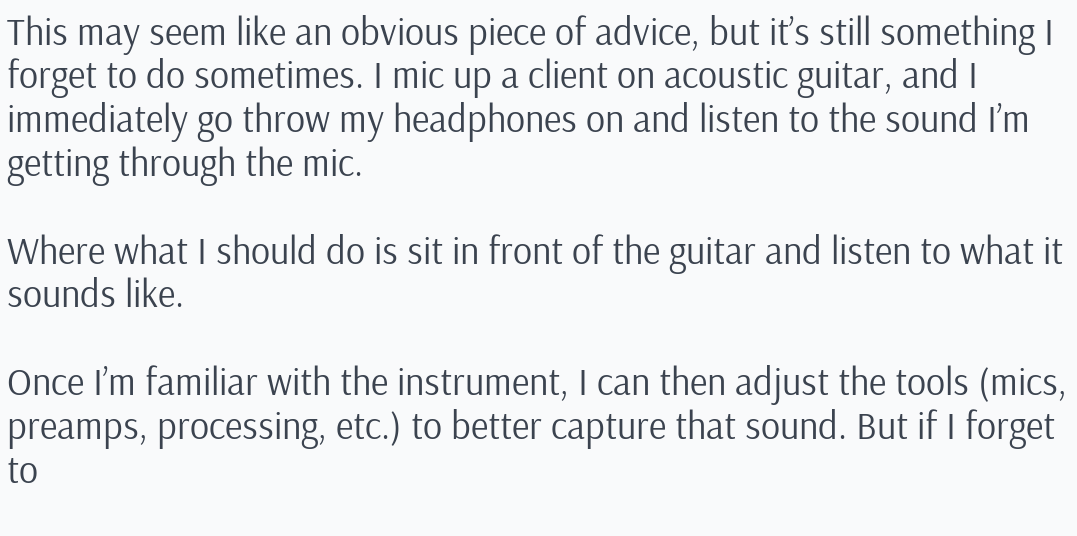This may seem like an obvious piece of advice, but it’s still something I forget to do sometimes. I mic up a client on acoustic guitar, and I immediately go throw my headphones on and listen to the sound I’m getting through the mic.

Where what I should do is sit in front of the guitar and listen to what it sounds like.

Once I’m familiar with the instrument, I can then adjust the tools (mics, preamps, processing, etc.) to better capture that sound. But if I forget to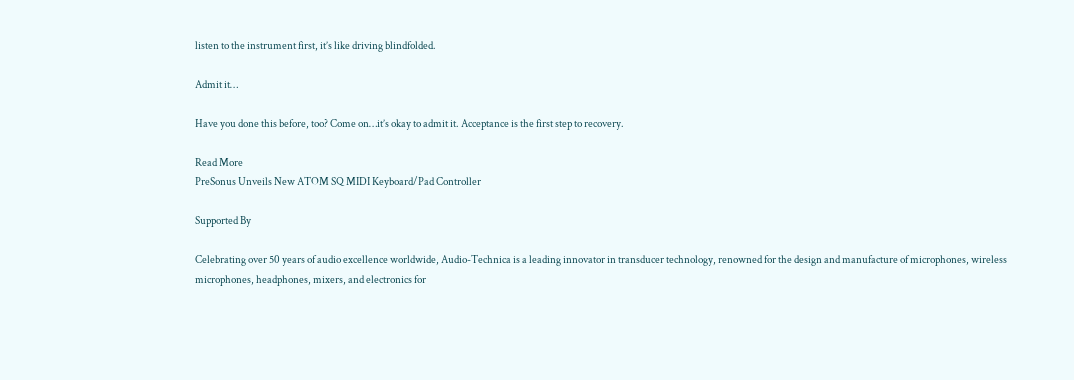listen to the instrument first, it’s like driving blindfolded.

Admit it…

Have you done this before, too? Come on…it’s okay to admit it. Acceptance is the first step to recovery.

Read More
PreSonus Unveils New ATOM SQ MIDI Keyboard/Pad Controller

Supported By

Celebrating over 50 years of audio excellence worldwide, Audio-Technica is a leading innovator in transducer technology, renowned for the design and manufacture of microphones, wireless microphones, headphones, mixers, and electronics for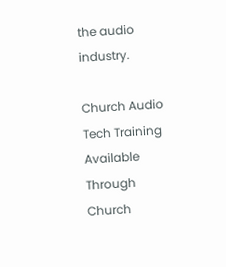the audio industry.

Church Audio Tech Training Available Through Church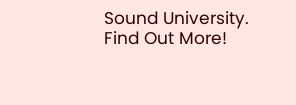Sound University. Find Out More!